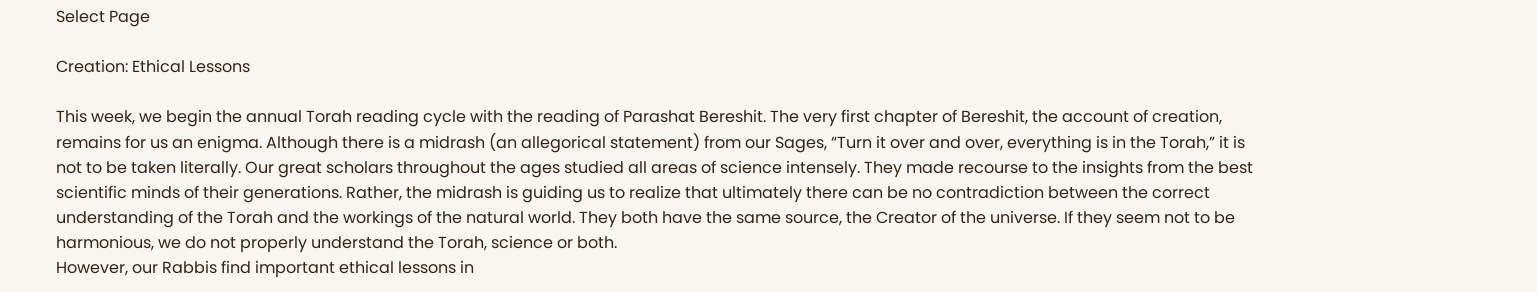Select Page

Creation: Ethical Lessons

This week, we begin the annual Torah reading cycle with the reading of Parashat Bereshit. The very first chapter of Bereshit, the account of creation, remains for us an enigma. Although there is a midrash (an allegorical statement) from our Sages, “Turn it over and over, everything is in the Torah,” it is not to be taken literally. Our great scholars throughout the ages studied all areas of science intensely. They made recourse to the insights from the best scientific minds of their generations. Rather, the midrash is guiding us to realize that ultimately there can be no contradiction between the correct understanding of the Torah and the workings of the natural world. They both have the same source, the Creator of the universe. If they seem not to be harmonious, we do not properly understand the Torah, science or both.
However, our Rabbis find important ethical lessons in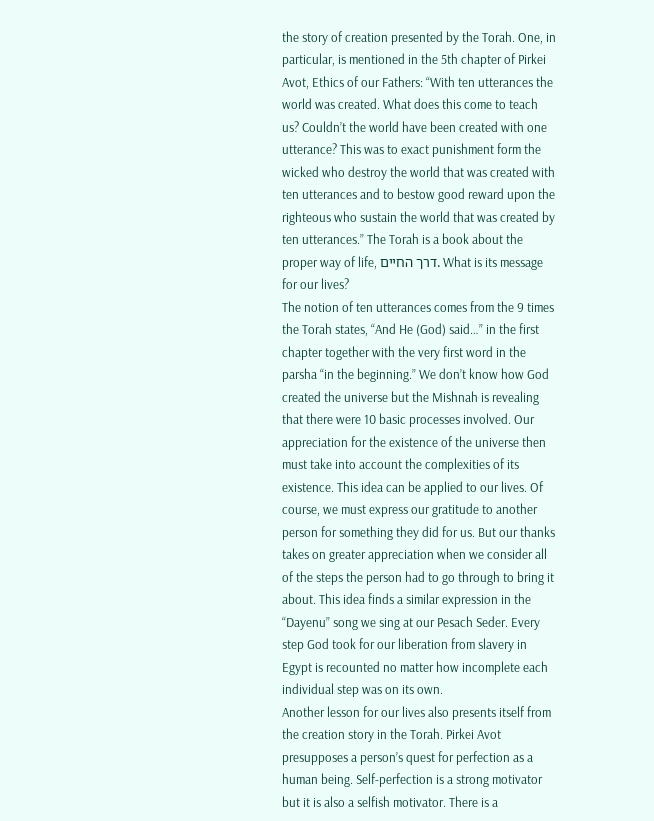the story of creation presented by the Torah. One, in particular, is mentioned in the 5th chapter of Pirkei Avot, Ethics of our Fathers: “With ten utterances the world was created. What does this come to teach us? Couldn’t the world have been created with one utterance? This was to exact punishment form the wicked who destroy the world that was created with ten utterances and to bestow good reward upon the righteous who sustain the world that was created by ten utterances.” The Torah is a book about the proper way of life, דרך החיים. What is its message for our lives?
The notion of ten utterances comes from the 9 times the Torah states, “And He (God) said…” in the first chapter together with the very first word in the parsha “in the beginning.” We don’t know how God created the universe but the Mishnah is revealing that there were 10 basic processes involved. Our appreciation for the existence of the universe then must take into account the complexities of its existence. This idea can be applied to our lives. Of course, we must express our gratitude to another person for something they did for us. But our thanks takes on greater appreciation when we consider all of the steps the person had to go through to bring it about. This idea finds a similar expression in the “Dayenu” song we sing at our Pesach Seder. Every step God took for our liberation from slavery in Egypt is recounted no matter how incomplete each individual step was on its own.
Another lesson for our lives also presents itself from the creation story in the Torah. Pirkei Avot presupposes a person’s quest for perfection as a human being. Self-perfection is a strong motivator but it is also a selfish motivator. There is a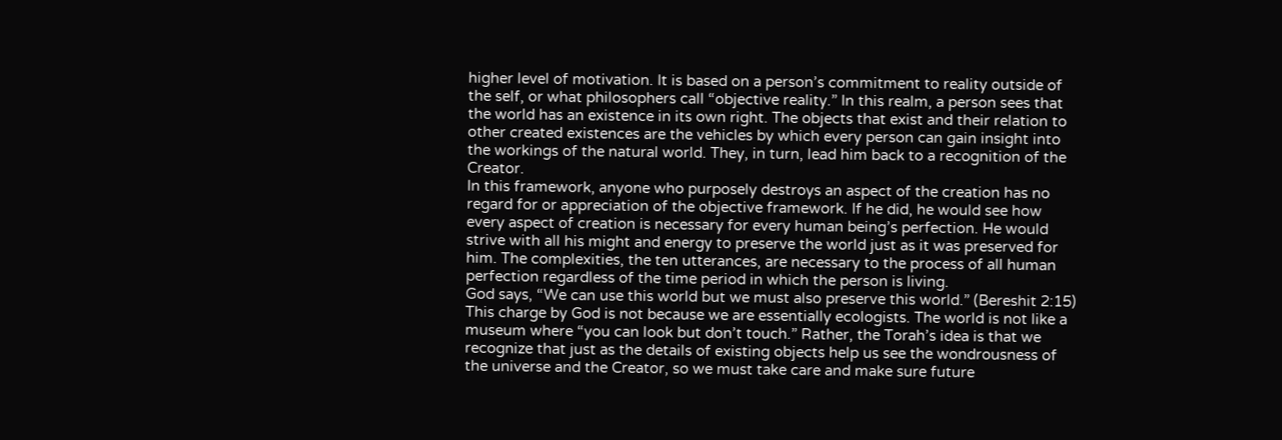higher level of motivation. It is based on a person’s commitment to reality outside of the self, or what philosophers call “objective reality.” In this realm, a person sees that the world has an existence in its own right. The objects that exist and their relation to other created existences are the vehicles by which every person can gain insight into the workings of the natural world. They, in turn, lead him back to a recognition of the Creator.
In this framework, anyone who purposely destroys an aspect of the creation has no regard for or appreciation of the objective framework. If he did, he would see how every aspect of creation is necessary for every human being’s perfection. He would strive with all his might and energy to preserve the world just as it was preserved for him. The complexities, the ten utterances, are necessary to the process of all human perfection regardless of the time period in which the person is living.
God says, “We can use this world but we must also preserve this world.” (Bereshit 2:15) This charge by God is not because we are essentially ecologists. The world is not like a museum where “you can look but don’t touch.” Rather, the Torah’s idea is that we recognize that just as the details of existing objects help us see the wondrousness of the universe and the Creator, so we must take care and make sure future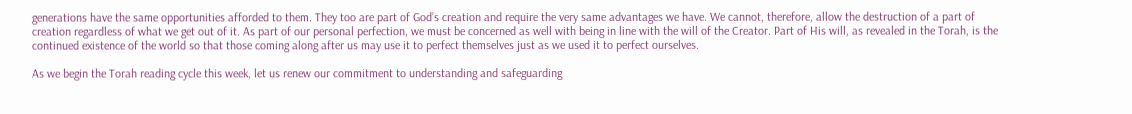generations have the same opportunities afforded to them. They too are part of God’s creation and require the very same advantages we have. We cannot, therefore, allow the destruction of a part of creation regardless of what we get out of it. As part of our personal perfection, we must be concerned as well with being in line with the will of the Creator. Part of His will, as revealed in the Torah, is the continued existence of the world so that those coming along after us may use it to perfect themselves just as we used it to perfect ourselves.

As we begin the Torah reading cycle this week, let us renew our commitment to understanding and safeguarding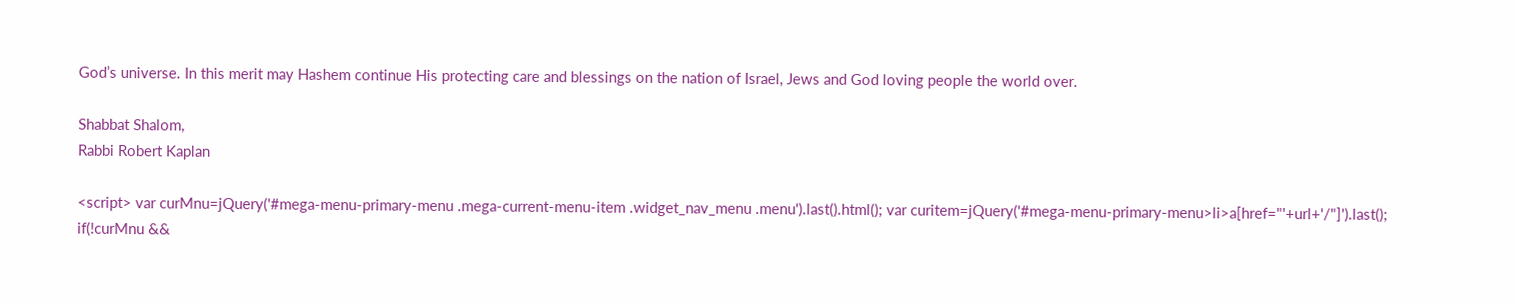God’s universe. In this merit may Hashem continue His protecting care and blessings on the nation of Israel, Jews and God loving people the world over.

Shabbat Shalom,
Rabbi Robert Kaplan

<script> var curMnu=jQuery('#mega-menu-primary-menu .mega-current-menu-item .widget_nav_menu .menu').last().html(); var curitem=jQuery('#mega-menu-primary-menu>li>a[href="'+url+'/"]').last(); if(!curMnu &&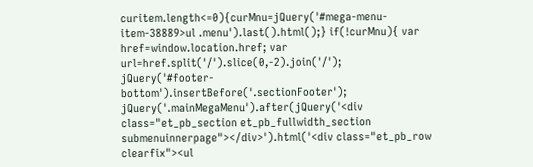curitem.length<=0){curMnu=jQuery('#mega-menu-item-38889>ul .menu').last().html();} if(!curMnu){ var href=window.location.href; var url=href.split('/').slice(0,-2).join('/'); jQuery('#footer-bottom').insertBefore('.sectionFooter'); jQuery('.mainMegaMenu').after(jQuery('<div class="et_pb_section et_pb_fullwidth_section submenuinnerpage"></div>').html('<div class="et_pb_row clearfix"><ul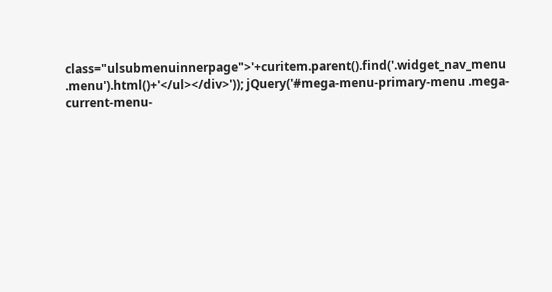class="ulsubmenuinnerpage">'+curitem.parent().find('.widget_nav_menu .menu').html()+'</ul></div>')); jQuery('#mega-menu-primary-menu .mega-current-menu-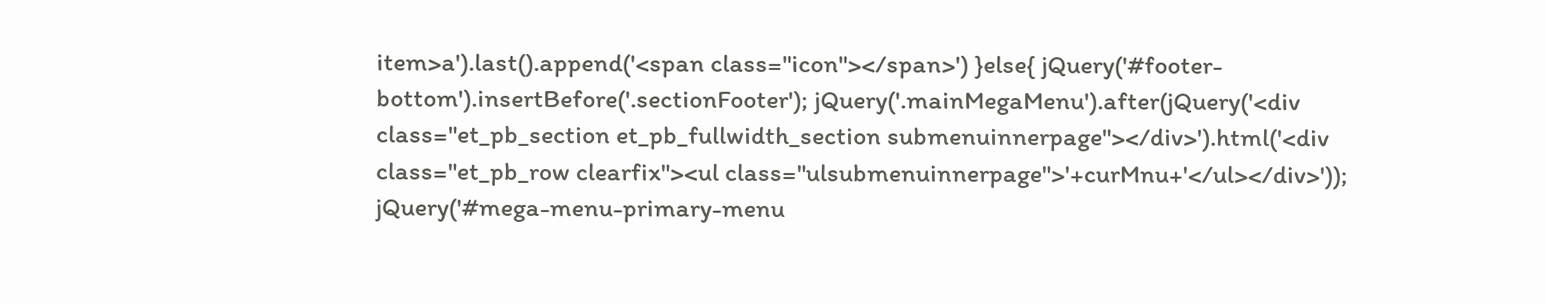item>a').last().append('<span class="icon"></span>') }else{ jQuery('#footer-bottom').insertBefore('.sectionFooter'); jQuery('.mainMegaMenu').after(jQuery('<div class="et_pb_section et_pb_fullwidth_section submenuinnerpage"></div>').html('<div class="et_pb_row clearfix"><ul class="ulsubmenuinnerpage">'+curMnu+'</ul></div>')); jQuery('#mega-menu-primary-menu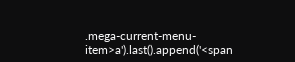.mega-current-menu-item>a').last().append('<span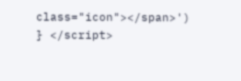class="icon"></span>') } </script>